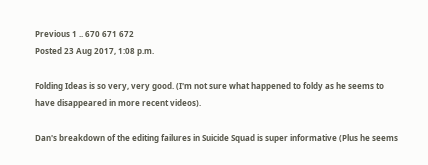Previous 1 .. 670 671 672
Posted 23 Aug 2017, 1:08 p.m.

Folding Ideas is so very, very good. (I'm not sure what happened to foldy as he seems to have disappeared in more recent videos).

Dan's breakdown of the editing failures in Suicide Squad is super informative (Plus he seems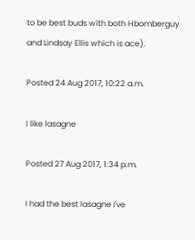to be best buds with both Hbomberguy and Lindsay Ellis which is ace).

Posted 24 Aug 2017, 10:22 a.m.

I like lasagne

Posted 27 Aug 2017, 1:34 p.m.

I had the best lasagne I've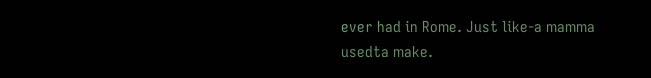ever had in Rome. Just like-a mamma usedta make.